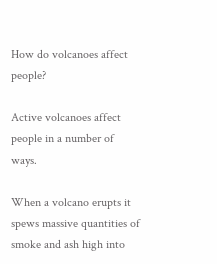How do volcanoes affect people?

Active volcanoes affect people in a number of ways.

When a volcano erupts it spews massive quantities of smoke and ash high into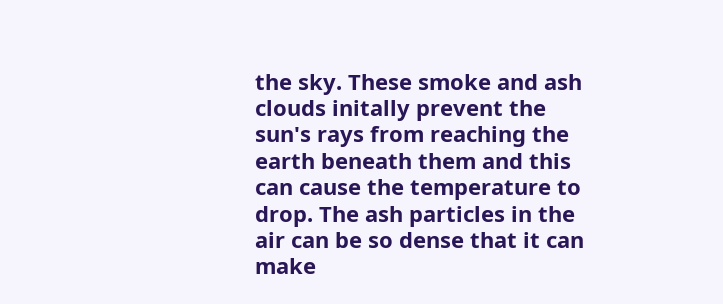the sky. These smoke and ash clouds initally prevent the sun's rays from reaching the earth beneath them and this can cause the temperature to drop. The ash particles in the air can be so dense that it can make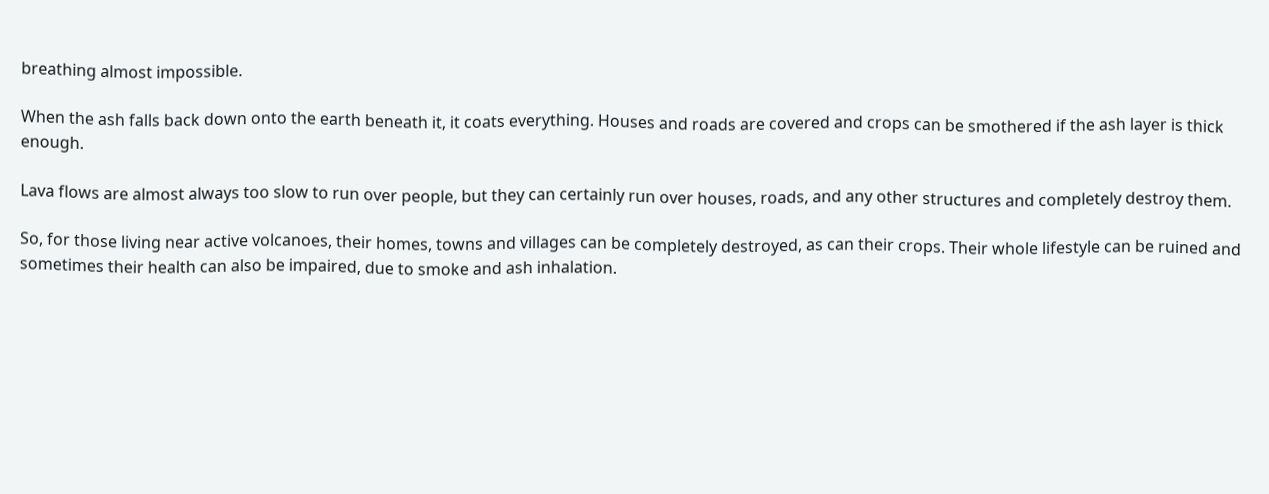breathing almost impossible.

When the ash falls back down onto the earth beneath it, it coats everything. Houses and roads are covered and crops can be smothered if the ash layer is thick enough.

Lava flows are almost always too slow to run over people, but they can certainly run over houses, roads, and any other structures and completely destroy them.

So, for those living near active volcanoes, their homes, towns and villages can be completely destroyed, as can their crops. Their whole lifestyle can be ruined and sometimes their health can also be impaired, due to smoke and ash inhalation.